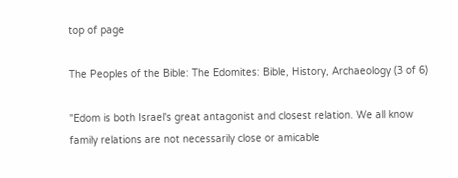top of page

The Peoples of the Bible: The Edomites: Bible, History, Archaeology (3 of 6)

"Edom is both Israel's great antagonist and closest relation. We all know family relations are not necessarily close or amicable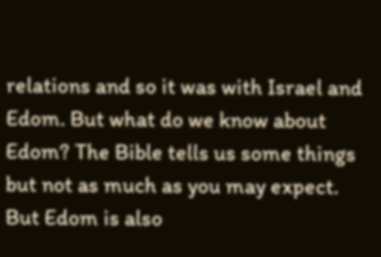relations and so it was with Israel and Edom. But what do we know about Edom? The Bible tells us some things but not as much as you may expect. But Edom is also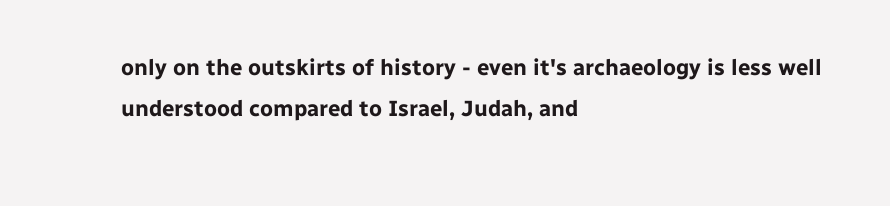only on the outskirts of history - even it's archaeology is less well understood compared to Israel, Judah, and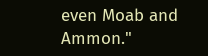even Moab and Ammon."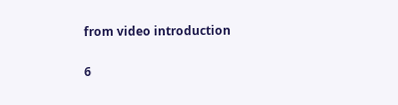from video introduction

6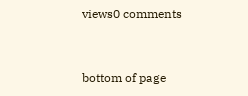views0 comments


bottom of page